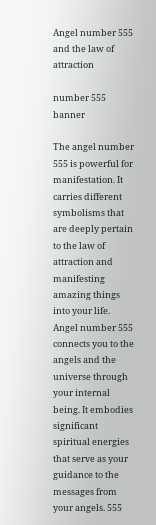Angel number 555 and the law of attraction

number 555 banner

The angel number 555 is powerful for manifestation. It carries different symbolisms that are deeply pertain to the law of attraction and manifesting amazing things into your life. Angel number 555 connects you to the angels and the universe through your internal being. It embodies significant spiritual energies that serve as your guidance to the messages from your angels. 555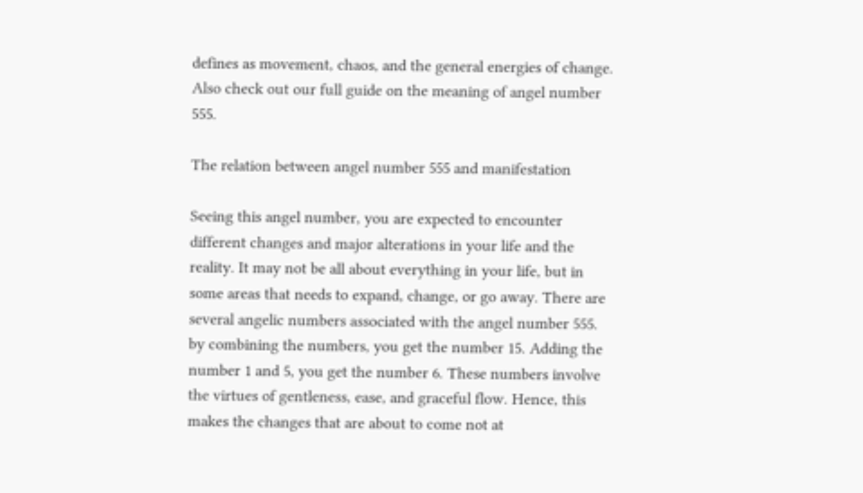defines as movement, chaos, and the general energies of change. Also check out our full guide on the meaning of angel number 555.

The relation between angel number 555 and manifestation

Seeing this angel number, you are expected to encounter different changes and major alterations in your life and the reality. It may not be all about everything in your life, but in some areas that needs to expand, change, or go away. There are several angelic numbers associated with the angel number 555. by combining the numbers, you get the number 15. Adding the number 1 and 5, you get the number 6. These numbers involve the virtues of gentleness, ease, and graceful flow. Hence, this makes the changes that are about to come not at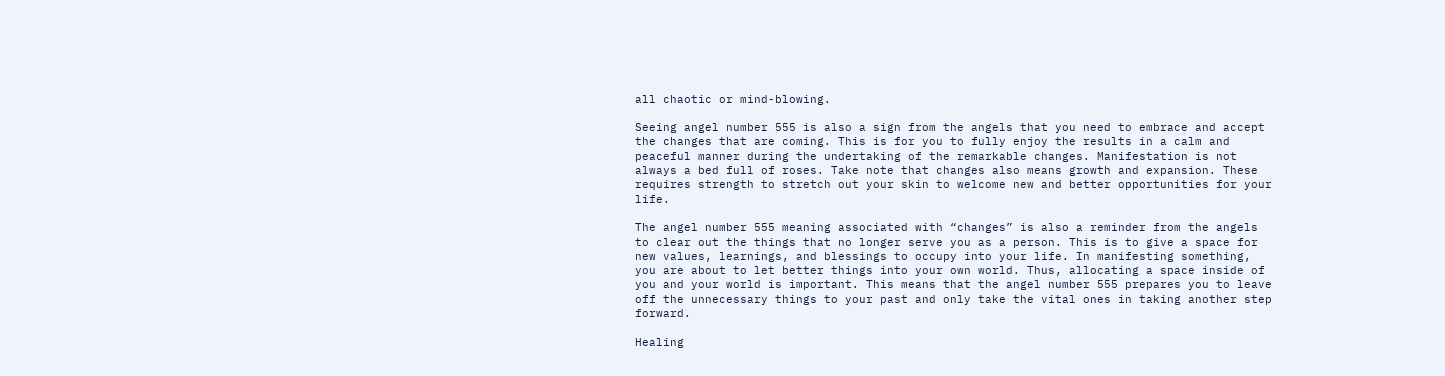all chaotic or mind-blowing.

Seeing angel number 555 is also a sign from the angels that you need to embrace and accept the changes that are coming. This is for you to fully enjoy the results in a calm and peaceful manner during the undertaking of the remarkable changes. Manifestation is not always a bed full of roses. Take note that changes also means growth and expansion. These requires strength to stretch out your skin to welcome new and better opportunities for your life.

The angel number 555 meaning associated with “changes” is also a reminder from the angels to clear out the things that no longer serve you as a person. This is to give a space for new values, learnings, and blessings to occupy into your life. In manifesting something, you are about to let better things into your own world. Thus, allocating a space inside of you and your world is important. This means that the angel number 555 prepares you to leave off the unnecessary things to your past and only take the vital ones in taking another step forward.

Healing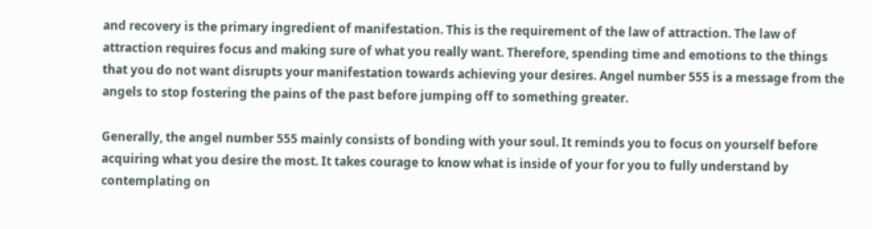and recovery is the primary ingredient of manifestation. This is the requirement of the law of attraction. The law of attraction requires focus and making sure of what you really want. Therefore, spending time and emotions to the things that you do not want disrupts your manifestation towards achieving your desires. Angel number 555 is a message from the angels to stop fostering the pains of the past before jumping off to something greater.

Generally, the angel number 555 mainly consists of bonding with your soul. It reminds you to focus on yourself before acquiring what you desire the most. It takes courage to know what is inside of your for you to fully understand by contemplating on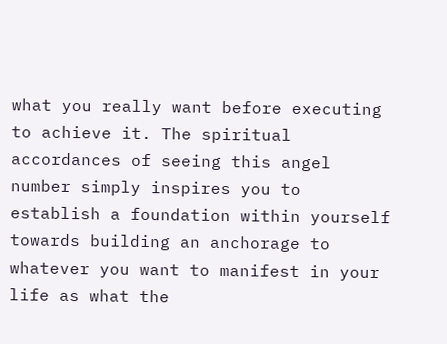what you really want before executing to achieve it. The spiritual accordances of seeing this angel number simply inspires you to establish a foundation within yourself towards building an anchorage to whatever you want to manifest in your life as what the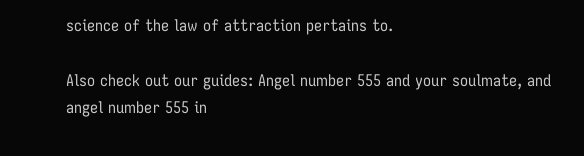science of the law of attraction pertains to.

Also check out our guides: Angel number 555 and your soulmate, and angel number 555 in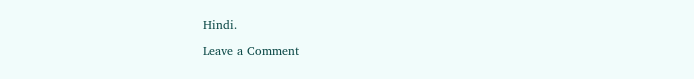Hindi.

Leave a Comment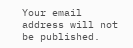Your email address will not be published.